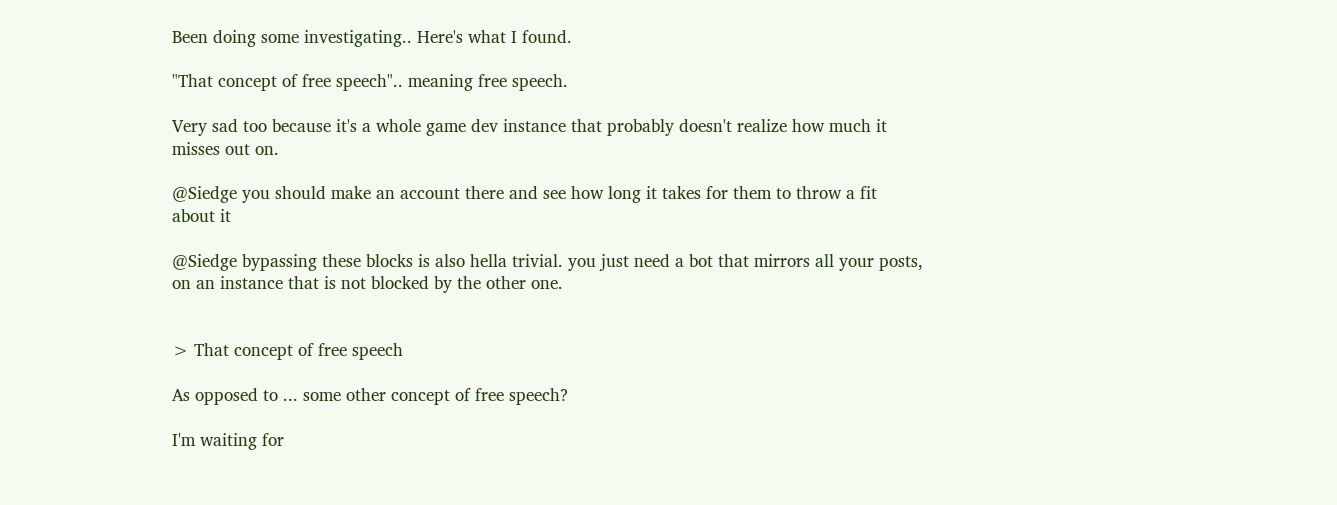Been doing some investigating.. Here's what I found.

"That concept of free speech".. meaning free speech.

Very sad too because it's a whole game dev instance that probably doesn't realize how much it misses out on.

@Siedge you should make an account there and see how long it takes for them to throw a fit about it

@Siedge bypassing these blocks is also hella trivial. you just need a bot that mirrors all your posts, on an instance that is not blocked by the other one.


> That concept of free speech

As opposed to ... some other concept of free speech?

I'm waiting for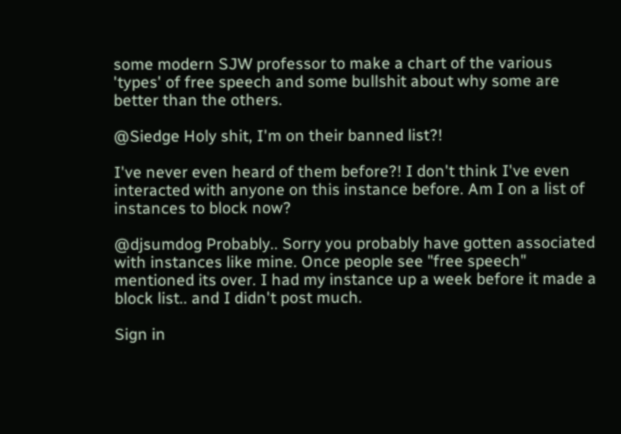some modern SJW professor to make a chart of the various 'types' of free speech and some bullshit about why some are better than the others.

@Siedge Holy shit, I'm on their banned list?!

I've never even heard of them before?! I don't think I've even interacted with anyone on this instance before. Am I on a list of instances to block now?

@djsumdog Probably.. Sorry you probably have gotten associated with instances like mine. Once people see "free speech" mentioned its over. I had my instance up a week before it made a block list.. and I didn't post much.

Sign in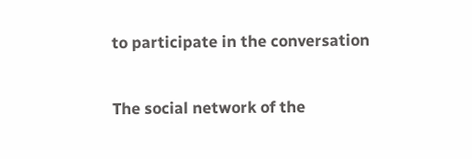to participate in the conversation

The social network of the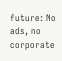future: No ads, no corporate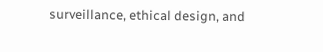surveillance, ethical design, and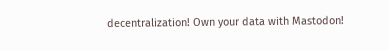decentralization! Own your data with Mastodon!